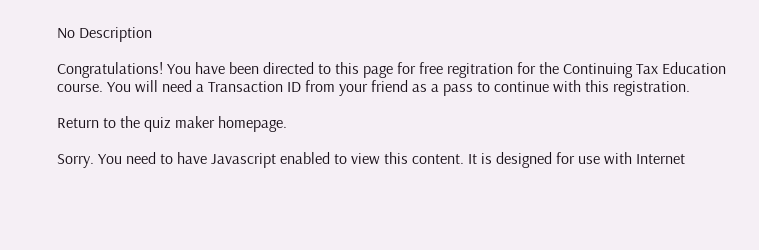No Description

Congratulations! You have been directed to this page for free regitration for the Continuing Tax Education course. You will need a Transaction ID from your friend as a pass to continue with this registration.

Return to the quiz maker homepage.

Sorry. You need to have Javascript enabled to view this content. It is designed for use with Internet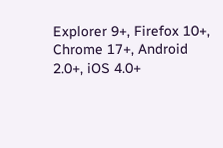Explorer 9+, Firefox 10+, Chrome 17+, Android 2.0+, iOS 4.0+